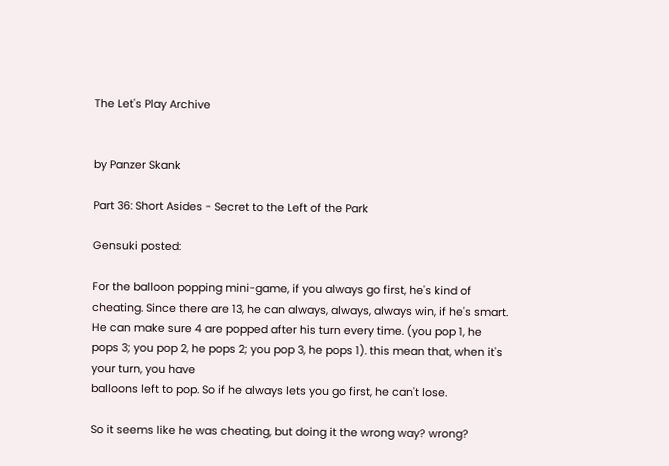The Let's Play Archive


by Panzer Skank

Part 36: Short Asides - Secret to the Left of the Park

Gensuki posted:

For the balloon popping mini-game, if you always go first, he's kind of cheating. Since there are 13, he can always, always, always win, if he's smart.
He can make sure 4 are popped after his turn every time. (you pop 1, he pops 3; you pop 2, he pops 2; you pop 3, he pops 1). this mean that, when it's your turn, you have
balloons left to pop. So if he always lets you go first, he can't lose.

So it seems like he was cheating, but doing it the wrong way? wrong?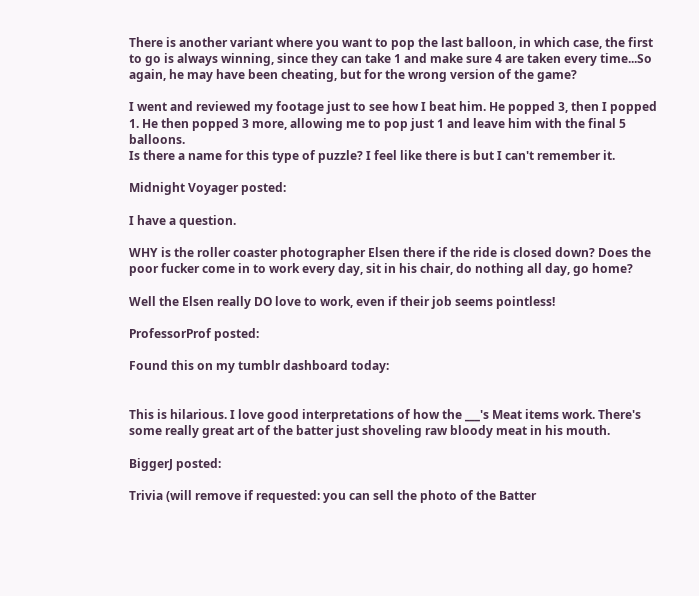There is another variant where you want to pop the last balloon, in which case, the first to go is always winning, since they can take 1 and make sure 4 are taken every time...So again, he may have been cheating, but for the wrong version of the game?

I went and reviewed my footage just to see how I beat him. He popped 3, then I popped 1. He then popped 3 more, allowing me to pop just 1 and leave him with the final 5 balloons.
Is there a name for this type of puzzle? I feel like there is but I can't remember it.

Midnight Voyager posted:

I have a question.

WHY is the roller coaster photographer Elsen there if the ride is closed down? Does the poor fucker come in to work every day, sit in his chair, do nothing all day, go home?

Well the Elsen really DO love to work, even if their job seems pointless!

ProfessorProf posted:

Found this on my tumblr dashboard today:


This is hilarious. I love good interpretations of how the ___'s Meat items work. There's some really great art of the batter just shoveling raw bloody meat in his mouth.

BiggerJ posted:

Trivia (will remove if requested: you can sell the photo of the Batter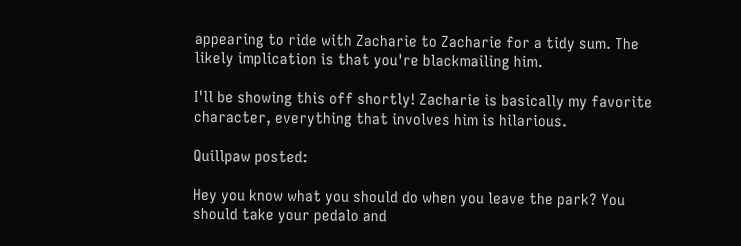appearing to ride with Zacharie to Zacharie for a tidy sum. The likely implication is that you're blackmailing him.

I'll be showing this off shortly! Zacharie is basically my favorite character, everything that involves him is hilarious.

Quillpaw posted:

Hey you know what you should do when you leave the park? You should take your pedalo and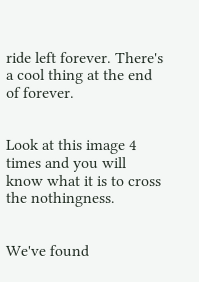ride left forever. There's a cool thing at the end of forever.


Look at this image 4 times and you will know what it is to cross the nothingness.


We've found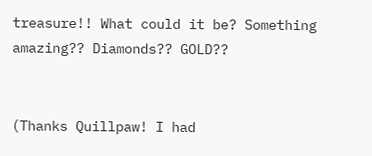treasure!! What could it be? Something amazing?? Diamonds?? GOLD??


(Thanks Quillpaw! I had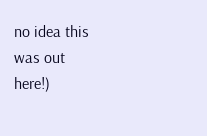no idea this was out here!)